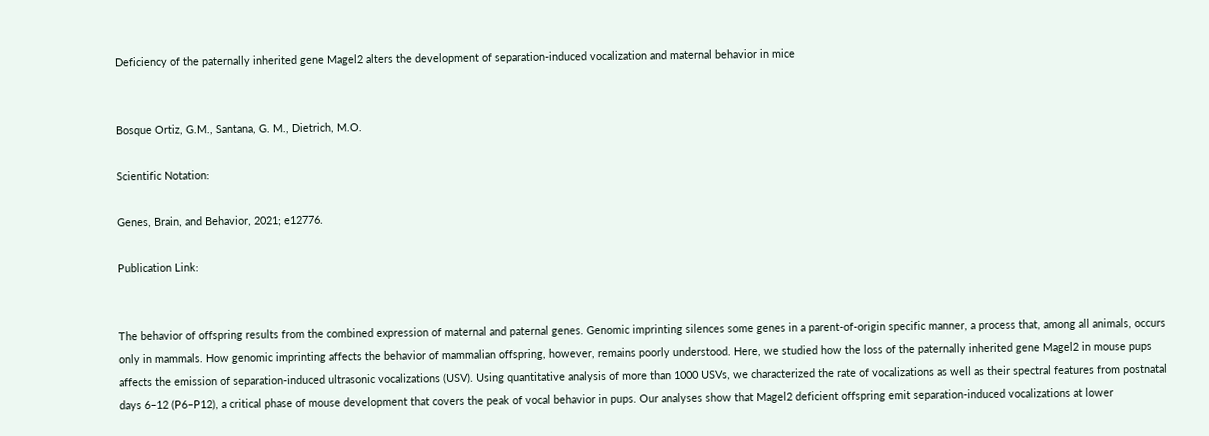Deficiency of the paternally inherited gene Magel2 alters the development of separation-induced vocalization and maternal behavior in mice


Bosque Ortiz, G.M., Santana, G. M., Dietrich, M.O.

Scientific Notation:

Genes, Brain, and Behavior, 2021; e12776.

Publication Link:


The behavior of offspring results from the combined expression of maternal and paternal genes. Genomic imprinting silences some genes in a parent-of-origin specific manner, a process that, among all animals, occurs only in mammals. How genomic imprinting affects the behavior of mammalian offspring, however, remains poorly understood. Here, we studied how the loss of the paternally inherited gene Magel2 in mouse pups affects the emission of separation-induced ultrasonic vocalizations (USV). Using quantitative analysis of more than 1000 USVs, we characterized the rate of vocalizations as well as their spectral features from postnatal days 6–12 (P6–P12), a critical phase of mouse development that covers the peak of vocal behavior in pups. Our analyses show that Magel2 deficient offspring emit separation-induced vocalizations at lower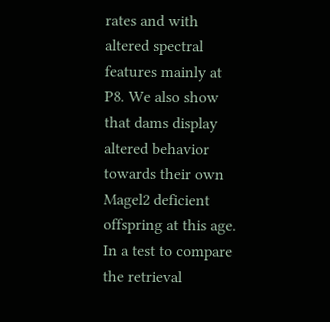rates and with altered spectral features mainly at P8. We also show that dams display altered behavior towards their own Magel2 deficient offspring at this age. In a test to compare the retrieval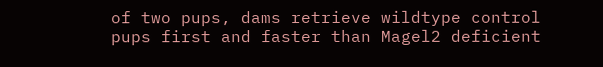of two pups, dams retrieve wildtype control pups first and faster than Magel2 deficient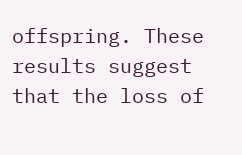offspring. These results suggest that the loss of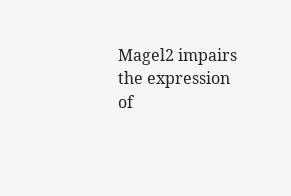Magel2 impairs the expression of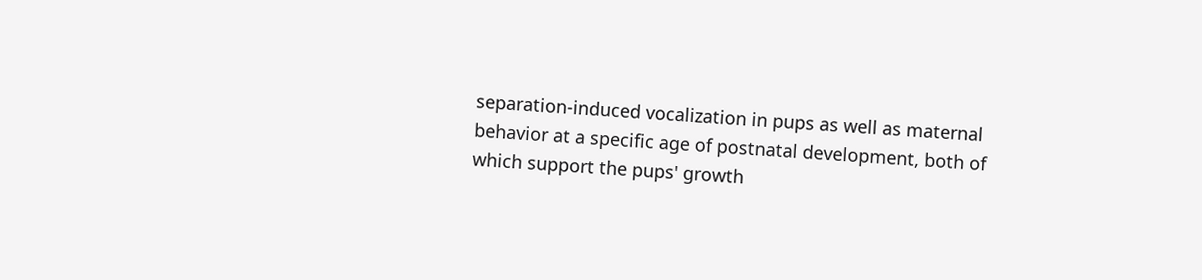separation-induced vocalization in pups as well as maternal behavior at a specific age of postnatal development, both of which support the pups' growth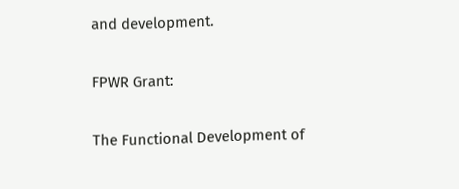and development.

FPWR Grant:

The Functional Development of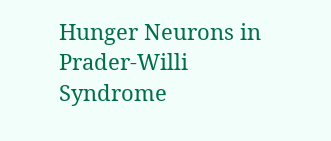Hunger Neurons in Prader-Willi Syndrome